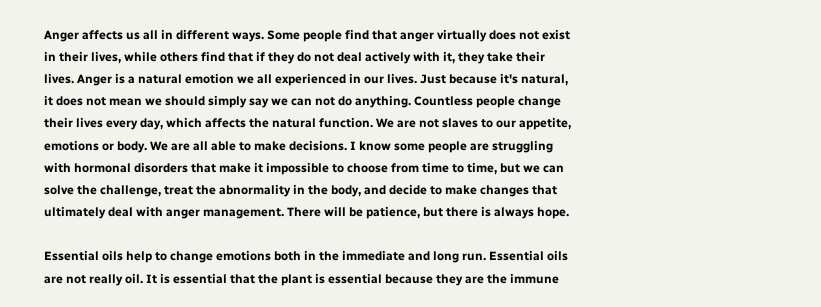Anger affects us all in different ways. Some people find that anger virtually does not exist in their lives, while others find that if they do not deal actively with it, they take their lives. Anger is a natural emotion we all experienced in our lives. Just because it's natural, it does not mean we should simply say we can not do anything. Countless people change their lives every day, which affects the natural function. We are not slaves to our appetite, emotions or body. We are all able to make decisions. I know some people are struggling with hormonal disorders that make it impossible to choose from time to time, but we can solve the challenge, treat the abnormality in the body, and decide to make changes that ultimately deal with anger management. There will be patience, but there is always hope.

Essential oils help to change emotions both in the immediate and long run. Essential oils are not really oil. It is essential that the plant is essential because they are the immune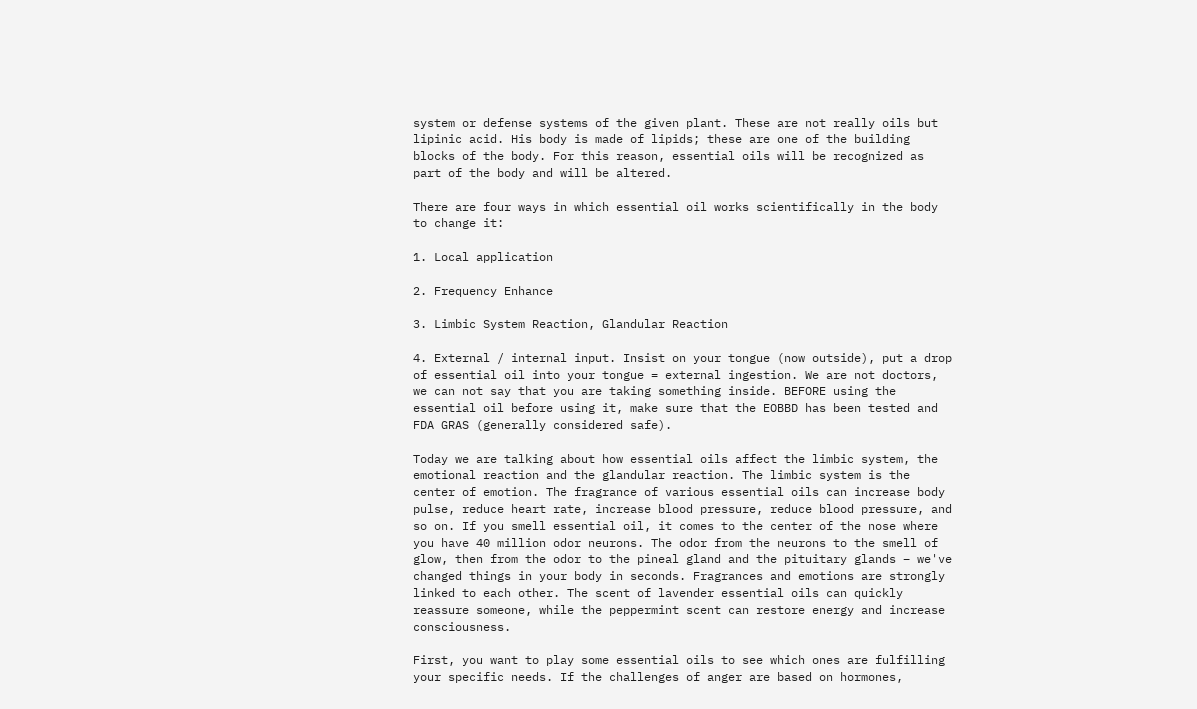system or defense systems of the given plant. These are not really oils but lipinic acid. His body is made of lipids; these are one of the building blocks of the body. For this reason, essential oils will be recognized as part of the body and will be altered.

There are four ways in which essential oil works scientifically in the body to change it:

1. Local application

2. Frequency Enhance

3. Limbic System Reaction, Glandular Reaction

4. External / internal input. Insist on your tongue (now outside), put a drop of essential oil into your tongue = external ingestion. We are not doctors, we can not say that you are taking something inside. BEFORE using the essential oil before using it, make sure that the EOBBD has been tested and FDA GRAS (generally considered safe).

Today we are talking about how essential oils affect the limbic system, the emotional reaction and the glandular reaction. The limbic system is the center of emotion. The fragrance of various essential oils can increase body pulse, reduce heart rate, increase blood pressure, reduce blood pressure, and so on. If you smell essential oil, it comes to the center of the nose where you have 40 million odor neurons. The odor from the neurons to the smell of glow, then from the odor to the pineal gland and the pituitary glands – we've changed things in your body in seconds. Fragrances and emotions are strongly linked to each other. The scent of lavender essential oils can quickly reassure someone, while the peppermint scent can restore energy and increase consciousness.

First, you want to play some essential oils to see which ones are fulfilling your specific needs. If the challenges of anger are based on hormones,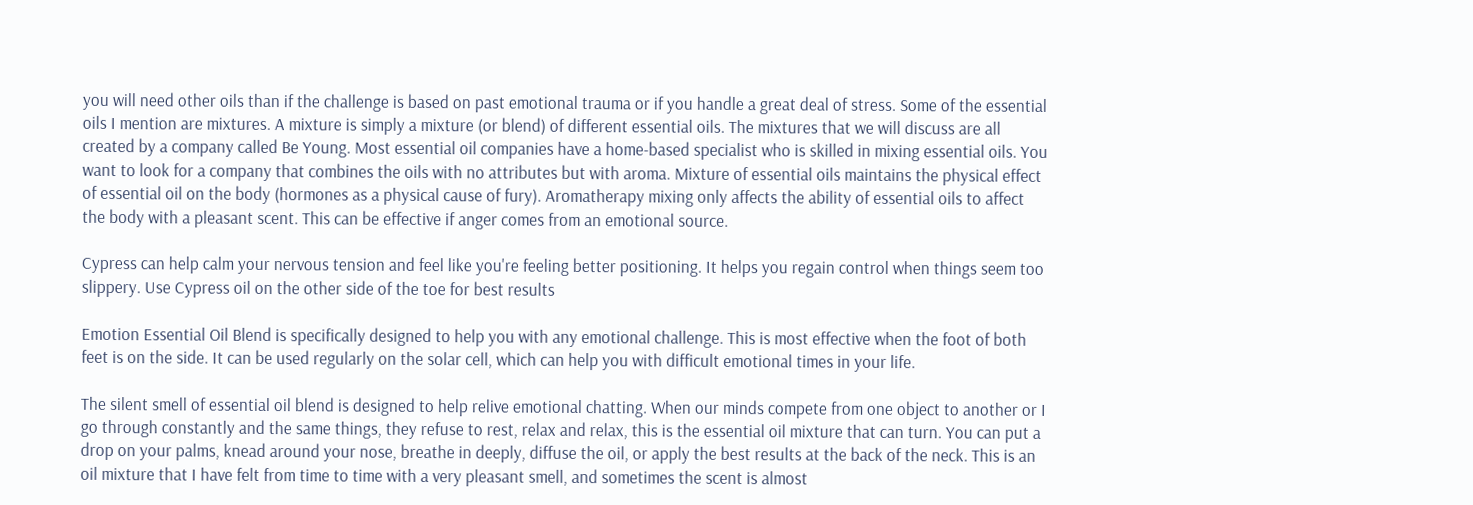you will need other oils than if the challenge is based on past emotional trauma or if you handle a great deal of stress. Some of the essential oils I mention are mixtures. A mixture is simply a mixture (or blend) of different essential oils. The mixtures that we will discuss are all created by a company called Be Young. Most essential oil companies have a home-based specialist who is skilled in mixing essential oils. You want to look for a company that combines the oils with no attributes but with aroma. Mixture of essential oils maintains the physical effect of essential oil on the body (hormones as a physical cause of fury). Aromatherapy mixing only affects the ability of essential oils to affect the body with a pleasant scent. This can be effective if anger comes from an emotional source.

Cypress can help calm your nervous tension and feel like you're feeling better positioning. It helps you regain control when things seem too slippery. Use Cypress oil on the other side of the toe for best results

Emotion Essential Oil Blend is specifically designed to help you with any emotional challenge. This is most effective when the foot of both feet is on the side. It can be used regularly on the solar cell, which can help you with difficult emotional times in your life.

The silent smell of essential oil blend is designed to help relive emotional chatting. When our minds compete from one object to another or I go through constantly and the same things, they refuse to rest, relax and relax, this is the essential oil mixture that can turn. You can put a drop on your palms, knead around your nose, breathe in deeply, diffuse the oil, or apply the best results at the back of the neck. This is an oil mixture that I have felt from time to time with a very pleasant smell, and sometimes the scent is almost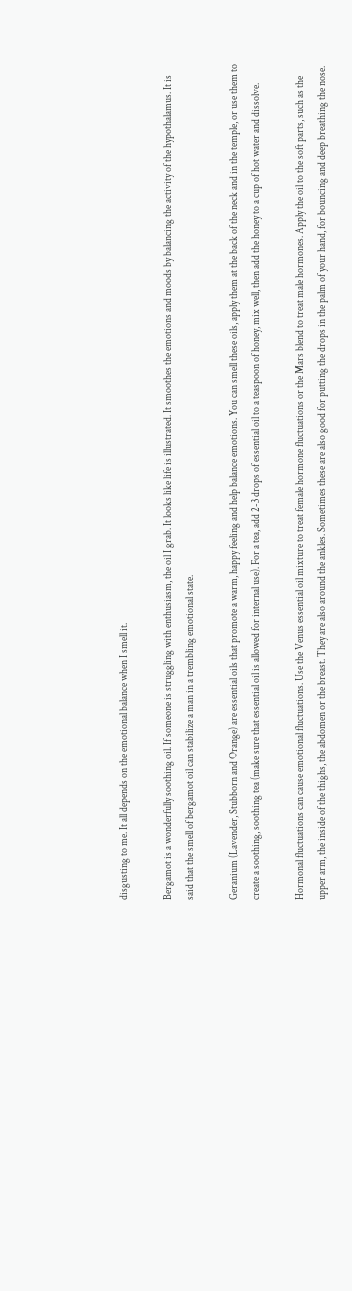disgusting to me. It all depends on the emotional balance when I smell it.

Bergamot is a wonderfully soothing oil. If someone is struggling with enthusiasm, the oil I grab. It looks like life is illustrated. It smoothes the emotions and moods by balancing the activity of the hypothalamus. It is said that the smell of bergamot oil can stabilize a man in a trembling emotional state.

Geranium (Lavender, Stubborn and Orange) are essential oils that promote a warm, happy feeling and help balance emotions. You can smell these oils, apply them at the back of the neck and in the temple, or use them to create a soothing, soothing tea (make sure that essential oil is allowed for internal use). For a tea, add 2-3 drops of essential oil to a teaspoon of honey, mix well, then add the honey to a cup of hot water and dissolve.

Hormonal fluctuations can cause emotional fluctuations. Use the Venus essential oil mixture to treat female hormone fluctuations or the Mars blend to treat male hormones. Apply the oil to the soft parts, such as the upper arm, the inside of the thighs, the abdomen or the breast. They are also around the ankles. Sometimes these are also good for putting the drops in the palm of your hand, for bouncing and deep breathing the nose.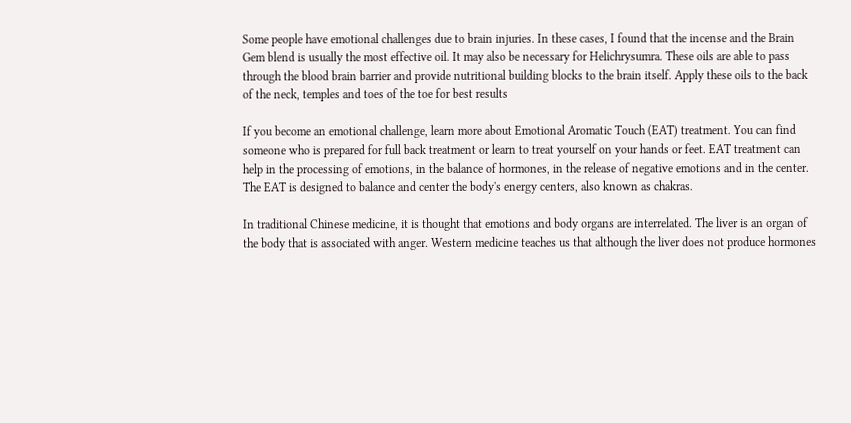Some people have emotional challenges due to brain injuries. In these cases, I found that the incense and the Brain Gem blend is usually the most effective oil. It may also be necessary for Helichrysumra. These oils are able to pass through the blood brain barrier and provide nutritional building blocks to the brain itself. Apply these oils to the back of the neck, temples and toes of the toe for best results

If you become an emotional challenge, learn more about Emotional Aromatic Touch (EAT) treatment. You can find someone who is prepared for full back treatment or learn to treat yourself on your hands or feet. EAT treatment can help in the processing of emotions, in the balance of hormones, in the release of negative emotions and in the center. The EAT is designed to balance and center the body's energy centers, also known as chakras.

In traditional Chinese medicine, it is thought that emotions and body organs are interrelated. The liver is an organ of the body that is associated with anger. Western medicine teaches us that although the liver does not produce hormones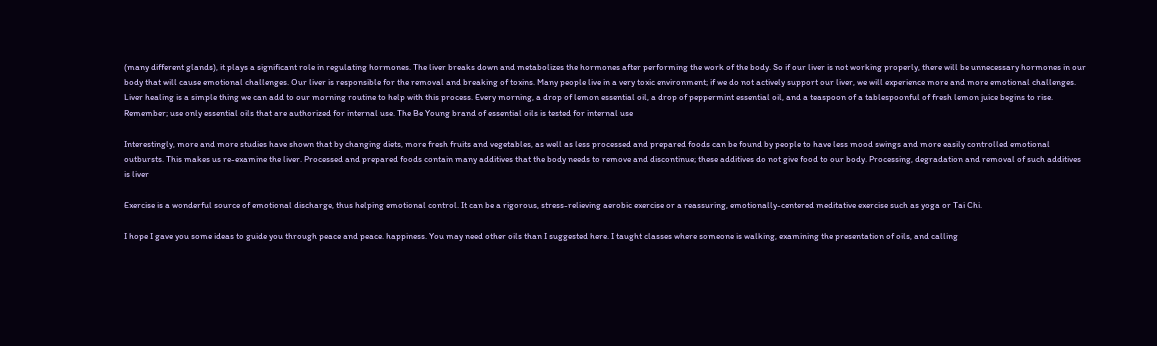(many different glands), it plays a significant role in regulating hormones. The liver breaks down and metabolizes the hormones after performing the work of the body. So if our liver is not working properly, there will be unnecessary hormones in our body that will cause emotional challenges. Our liver is responsible for the removal and breaking of toxins. Many people live in a very toxic environment; if we do not actively support our liver, we will experience more and more emotional challenges. Liver healing is a simple thing we can add to our morning routine to help with this process. Every morning, a drop of lemon essential oil, a drop of peppermint essential oil, and a teaspoon of a tablespoonful of fresh lemon juice begins to rise. Remember; use only essential oils that are authorized for internal use. The Be Young brand of essential oils is tested for internal use

Interestingly, more and more studies have shown that by changing diets, more fresh fruits and vegetables, as well as less processed and prepared foods can be found by people to have less mood swings and more easily controlled emotional outbursts. This makes us re-examine the liver. Processed and prepared foods contain many additives that the body needs to remove and discontinue; these additives do not give food to our body. Processing, degradation and removal of such additives is liver

Exercise is a wonderful source of emotional discharge, thus helping emotional control. It can be a rigorous, stress-relieving aerobic exercise or a reassuring, emotionally-centered meditative exercise such as yoga or Tai Chi.

I hope I gave you some ideas to guide you through peace and peace. happiness. You may need other oils than I suggested here. I taught classes where someone is walking, examining the presentation of oils, and calling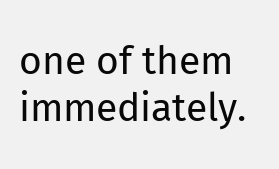one of them immediately.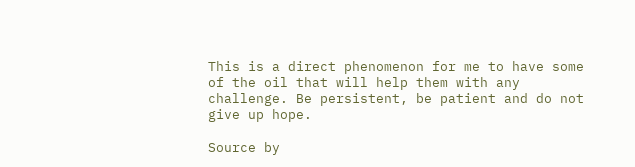This is a direct phenomenon for me to have some of the oil that will help them with any challenge. Be persistent, be patient and do not give up hope.

Source by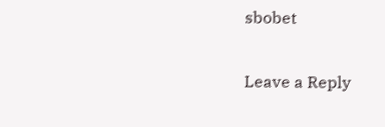sbobet

Leave a Reply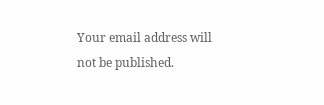Your email address will not be published.